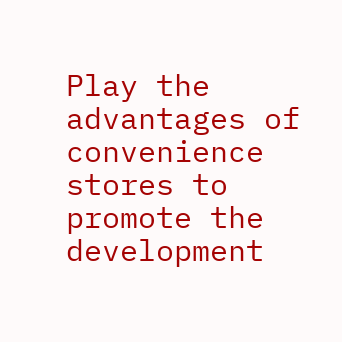Play the advantages of convenience stores to promote the development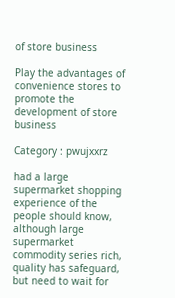of store business

Play the advantages of convenience stores to promote the development of store business

Category : pwujxxrz

had a large supermarket shopping experience of the people should know, although large supermarket commodity series rich, quality has safeguard, but need to wait for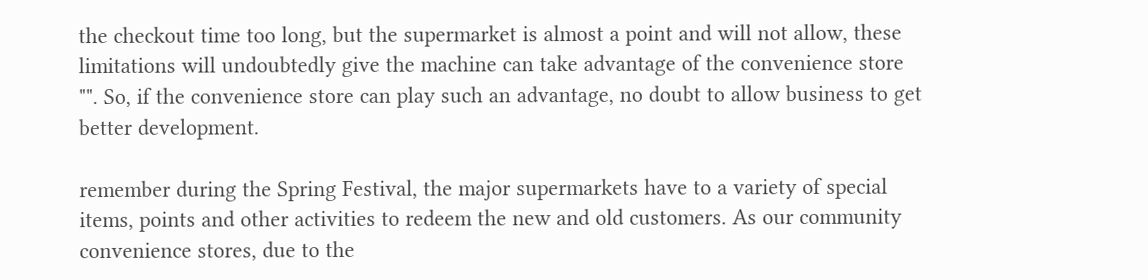the checkout time too long, but the supermarket is almost a point and will not allow, these limitations will undoubtedly give the machine can take advantage of the convenience store "". So, if the convenience store can play such an advantage, no doubt to allow business to get better development.

remember during the Spring Festival, the major supermarkets have to a variety of special items, points and other activities to redeem the new and old customers. As our community convenience stores, due to the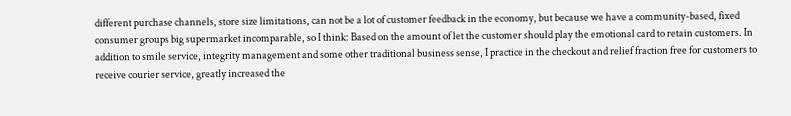different purchase channels, store size limitations, can not be a lot of customer feedback in the economy, but because we have a community-based, fixed consumer groups big supermarket incomparable, so I think: Based on the amount of let the customer should play the emotional card to retain customers. In addition to smile service, integrity management and some other traditional business sense, I practice in the checkout and relief fraction free for customers to receive courier service, greatly increased the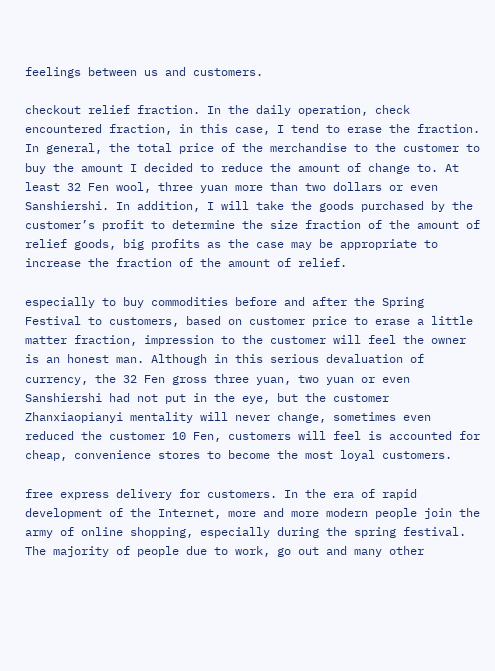feelings between us and customers.

checkout relief fraction. In the daily operation, check encountered fraction, in this case, I tend to erase the fraction. In general, the total price of the merchandise to the customer to buy the amount I decided to reduce the amount of change to. At least 32 Fen wool, three yuan more than two dollars or even Sanshiershi. In addition, I will take the goods purchased by the customer’s profit to determine the size fraction of the amount of relief goods, big profits as the case may be appropriate to increase the fraction of the amount of relief.

especially to buy commodities before and after the Spring Festival to customers, based on customer price to erase a little matter fraction, impression to the customer will feel the owner is an honest man. Although in this serious devaluation of currency, the 32 Fen gross three yuan, two yuan or even Sanshiershi had not put in the eye, but the customer Zhanxiaopianyi mentality will never change, sometimes even reduced the customer 10 Fen, customers will feel is accounted for cheap, convenience stores to become the most loyal customers.

free express delivery for customers. In the era of rapid development of the Internet, more and more modern people join the army of online shopping, especially during the spring festival. The majority of people due to work, go out and many other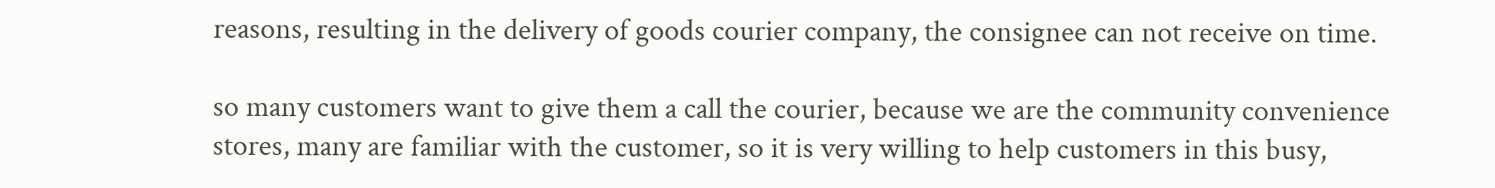reasons, resulting in the delivery of goods courier company, the consignee can not receive on time.

so many customers want to give them a call the courier, because we are the community convenience stores, many are familiar with the customer, so it is very willing to help customers in this busy,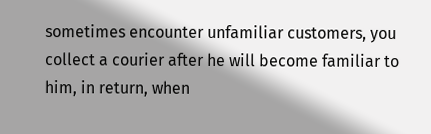sometimes encounter unfamiliar customers, you collect a courier after he will become familiar to him, in return, when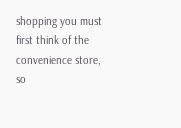shopping you must first think of the convenience store, so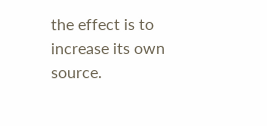the effect is to increase its own source.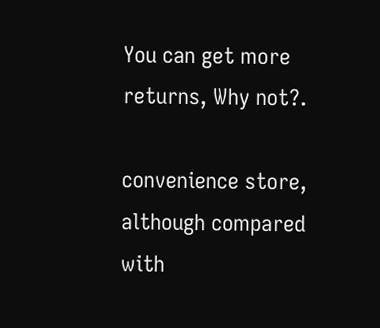You can get more returns, Why not?.

convenience store, although compared with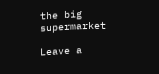the big supermarket

Leave a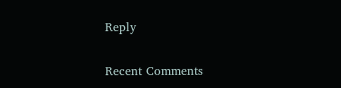Reply

Recent Comments